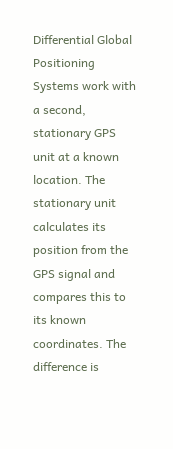Differential Global Positioning Systems work with a second, stationary GPS unit at a known location. The stationary unit calculates its position from the GPS signal and compares this to its known coordinates. The difference is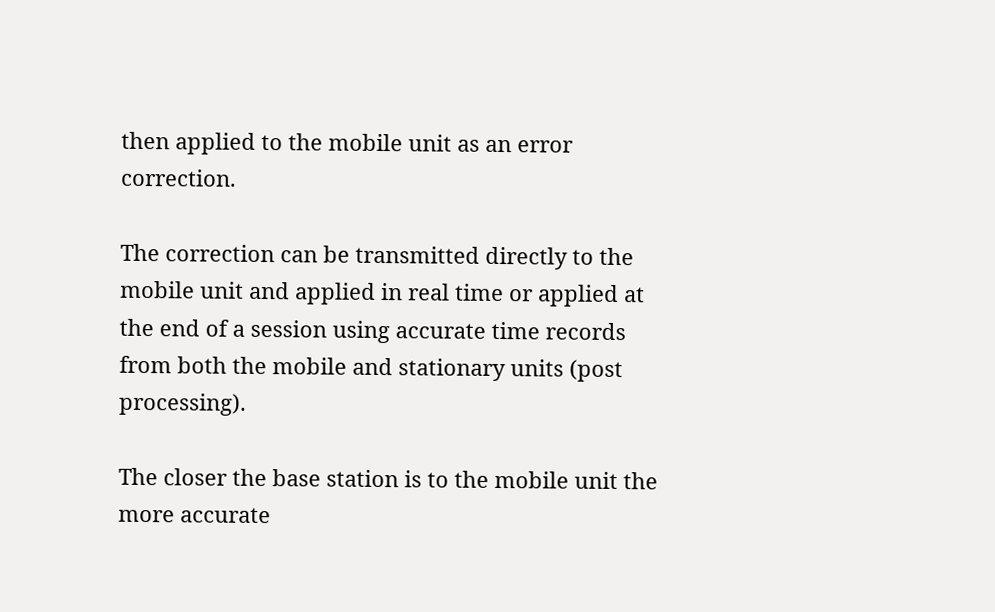then applied to the mobile unit as an error correction.

The correction can be transmitted directly to the mobile unit and applied in real time or applied at the end of a session using accurate time records from both the mobile and stationary units (post processing).

The closer the base station is to the mobile unit the more accurate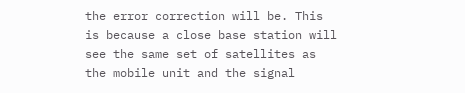the error correction will be. This is because a close base station will see the same set of satellites as the mobile unit and the signal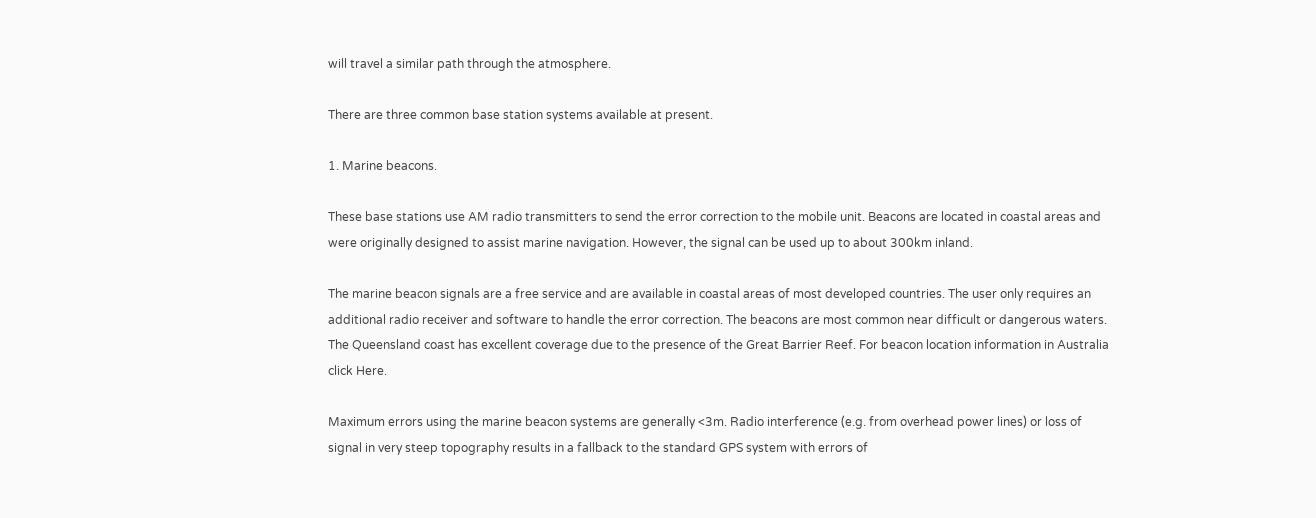will travel a similar path through the atmosphere.

There are three common base station systems available at present.

1. Marine beacons.

These base stations use AM radio transmitters to send the error correction to the mobile unit. Beacons are located in coastal areas and were originally designed to assist marine navigation. However, the signal can be used up to about 300km inland.

The marine beacon signals are a free service and are available in coastal areas of most developed countries. The user only requires an additional radio receiver and software to handle the error correction. The beacons are most common near difficult or dangerous waters. The Queensland coast has excellent coverage due to the presence of the Great Barrier Reef. For beacon location information in Australia click Here.

Maximum errors using the marine beacon systems are generally <3m. Radio interference (e.g. from overhead power lines) or loss of signal in very steep topography results in a fallback to the standard GPS system with errors of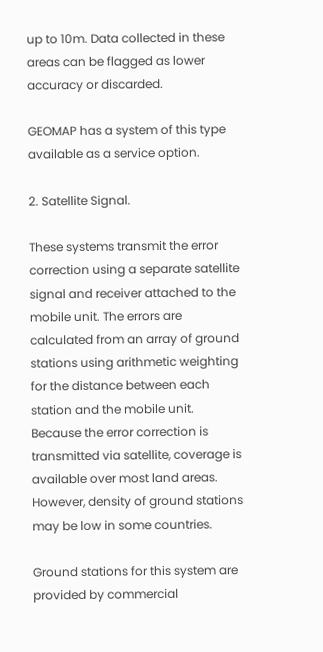up to 10m. Data collected in these areas can be flagged as lower accuracy or discarded.

GEOMAP has a system of this type available as a service option.

2. Satellite Signal.

These systems transmit the error correction using a separate satellite signal and receiver attached to the mobile unit. The errors are calculated from an array of ground stations using arithmetic weighting for the distance between each station and the mobile unit. Because the error correction is transmitted via satellite, coverage is available over most land areas. However, density of ground stations may be low in some countries.

Ground stations for this system are provided by commercial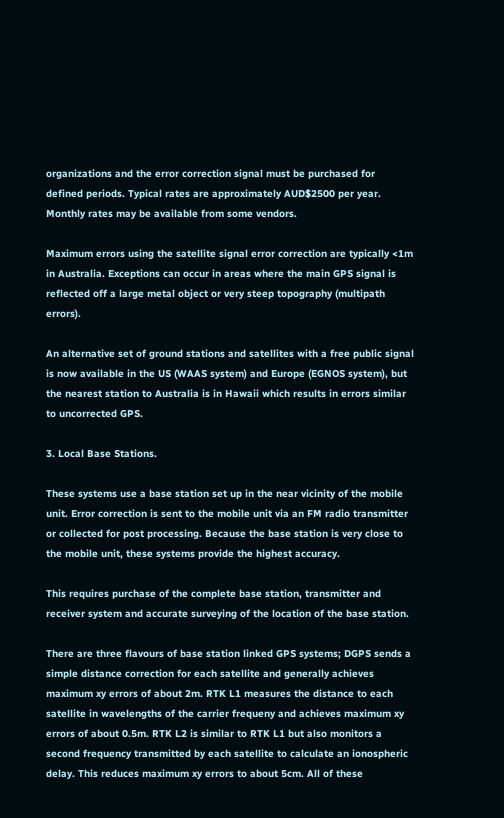organizations and the error correction signal must be purchased for defined periods. Typical rates are approximately AUD$2500 per year. Monthly rates may be available from some vendors.

Maximum errors using the satellite signal error correction are typically <1m in Australia. Exceptions can occur in areas where the main GPS signal is reflected off a large metal object or very steep topography (multipath errors).

An alternative set of ground stations and satellites with a free public signal is now available in the US (WAAS system) and Europe (EGNOS system), but the nearest station to Australia is in Hawaii which results in errors similar to uncorrected GPS.

3. Local Base Stations.

These systems use a base station set up in the near vicinity of the mobile unit. Error correction is sent to the mobile unit via an FM radio transmitter or collected for post processing. Because the base station is very close to the mobile unit, these systems provide the highest accuracy.

This requires purchase of the complete base station, transmitter and receiver system and accurate surveying of the location of the base station.

There are three flavours of base station linked GPS systems; DGPS sends a simple distance correction for each satellite and generally achieves maximum xy errors of about 2m. RTK L1 measures the distance to each satellite in wavelengths of the carrier frequeny and achieves maximum xy errors of about 0.5m. RTK L2 is similar to RTK L1 but also monitors a second frequency transmitted by each satellite to calculate an ionospheric delay. This reduces maximum xy errors to about 5cm. All of these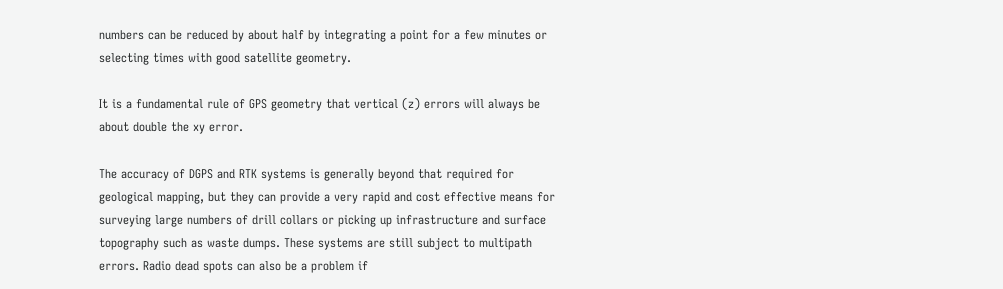numbers can be reduced by about half by integrating a point for a few minutes or selecting times with good satellite geometry.

It is a fundamental rule of GPS geometry that vertical (z) errors will always be about double the xy error.

The accuracy of DGPS and RTK systems is generally beyond that required for geological mapping, but they can provide a very rapid and cost effective means for surveying large numbers of drill collars or picking up infrastructure and surface topography such as waste dumps. These systems are still subject to multipath errors. Radio dead spots can also be a problem if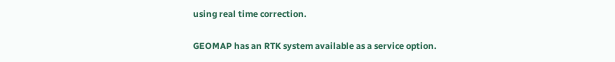using real time correction.

GEOMAP has an RTK system available as a service option.